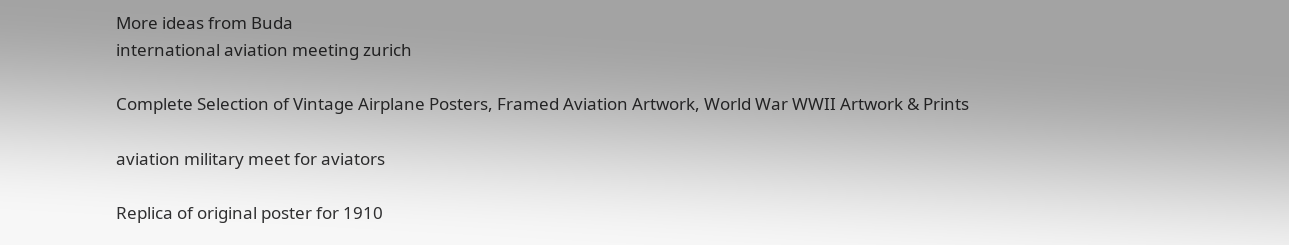More ideas from Buda
international aviation meeting zurich

Complete Selection of Vintage Airplane Posters, Framed Aviation Artwork, World War WWII Artwork & Prints

aviation military meet for aviators

Replica of original poster for 1910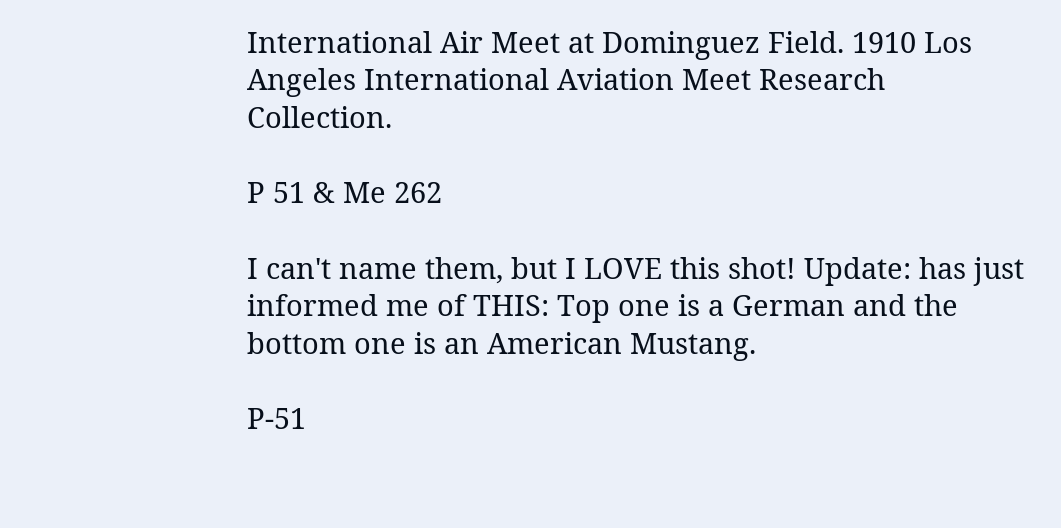International Air Meet at Dominguez Field. 1910 Los Angeles International Aviation Meet Research Collection.

P 51 & Me 262

I can't name them, but I LOVE this shot! Update: has just informed me of THIS: Top one is a German and the bottom one is an American Mustang.

P-51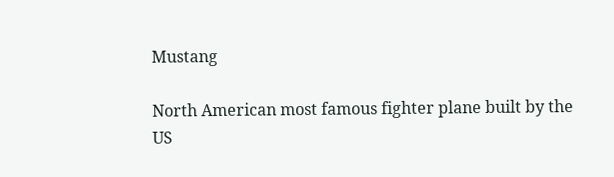Mustang

North American most famous fighter plane built by the US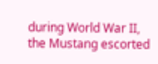during World War II, the Mustang escorted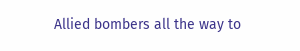Allied bombers all the way to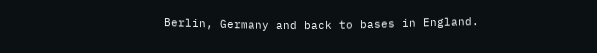Berlin, Germany and back to bases in England.